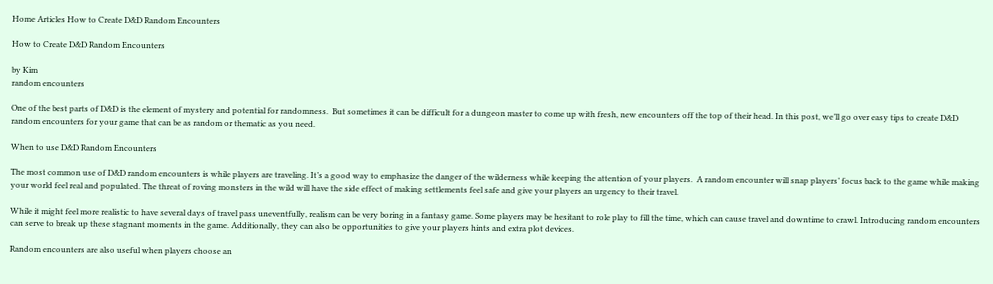Home Articles How to Create D&D Random Encounters

How to Create D&D Random Encounters

by Kim
random encounters

One of the best parts of D&D is the element of mystery and potential for randomness.  But sometimes it can be difficult for a dungeon master to come up with fresh, new encounters off the top of their head. In this post, we’ll go over easy tips to create D&D random encounters for your game that can be as random or thematic as you need.

When to use D&D Random Encounters

The most common use of D&D random encounters is while players are traveling. It’s a good way to emphasize the danger of the wilderness while keeping the attention of your players.  A random encounter will snap players’ focus back to the game while making your world feel real and populated. The threat of roving monsters in the wild will have the side effect of making settlements feel safe and give your players an urgency to their travel.

While it might feel more realistic to have several days of travel pass uneventfully, realism can be very boring in a fantasy game. Some players may be hesitant to role play to fill the time, which can cause travel and downtime to crawl. Introducing random encounters can serve to break up these stagnant moments in the game. Additionally, they can also be opportunities to give your players hints and extra plot devices.

Random encounters are also useful when players choose an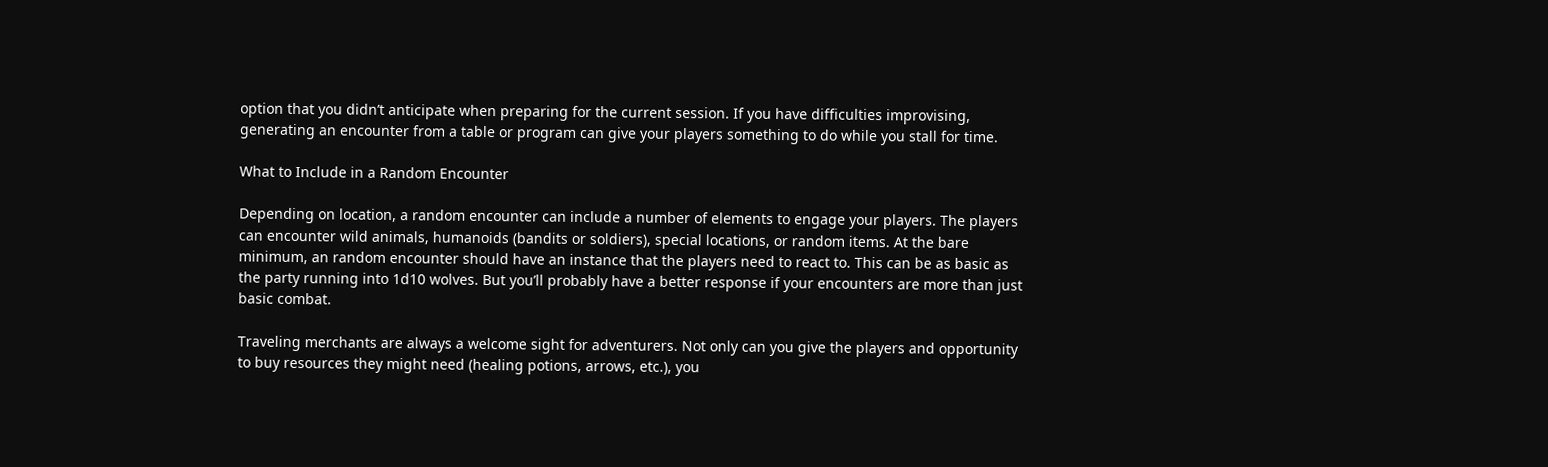option that you didn’t anticipate when preparing for the current session. If you have difficulties improvising, generating an encounter from a table or program can give your players something to do while you stall for time.

What to Include in a Random Encounter

Depending on location, a random encounter can include a number of elements to engage your players. The players can encounter wild animals, humanoids (bandits or soldiers), special locations, or random items. At the bare minimum, an random encounter should have an instance that the players need to react to. This can be as basic as the party running into 1d10 wolves. But you’ll probably have a better response if your encounters are more than just basic combat.

Traveling merchants are always a welcome sight for adventurers. Not only can you give the players and opportunity to buy resources they might need (healing potions, arrows, etc.), you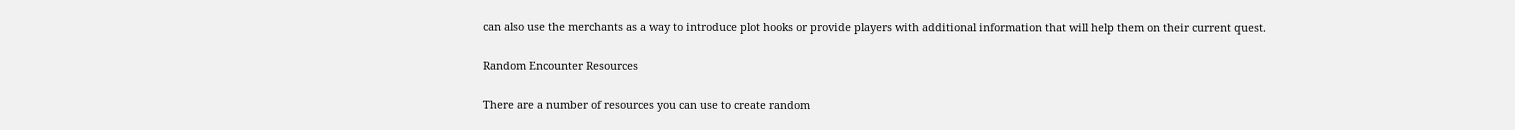can also use the merchants as a way to introduce plot hooks or provide players with additional information that will help them on their current quest.

Random Encounter Resources

There are a number of resources you can use to create random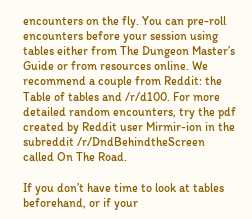encounters on the fly. You can pre-roll encounters before your session using tables either from The Dungeon Master’s Guide or from resources online. We recommend a couple from Reddit: the Table of tables and /r/d100. For more detailed random encounters, try the pdf created by Reddit user Mirmir-ion in the subreddit /r/DndBehindtheScreen called On The Road.

If you don’t have time to look at tables beforehand, or if your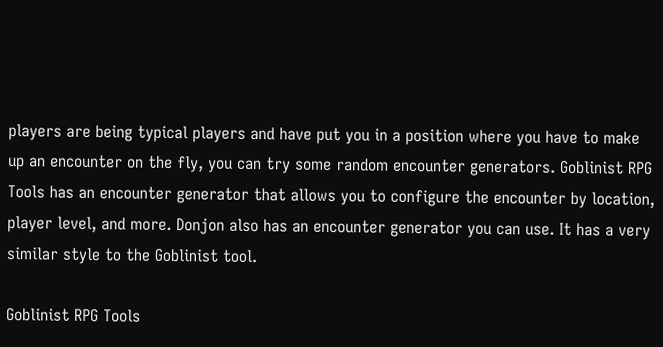players are being typical players and have put you in a position where you have to make up an encounter on the fly, you can try some random encounter generators. Goblinist RPG Tools has an encounter generator that allows you to configure the encounter by location, player level, and more. Donjon also has an encounter generator you can use. It has a very similar style to the Goblinist tool.

Goblinist RPG Tools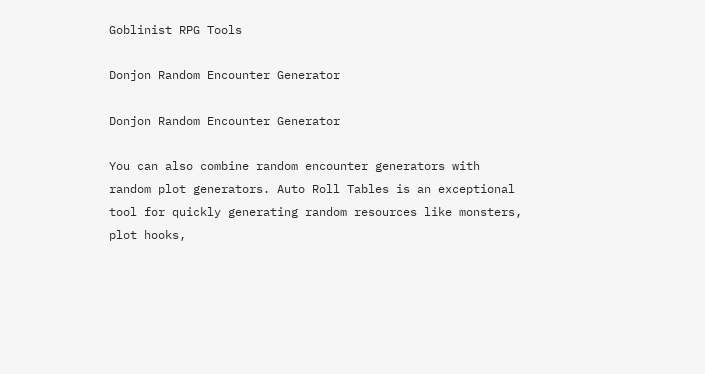Goblinist RPG Tools

Donjon Random Encounter Generator

Donjon Random Encounter Generator

You can also combine random encounter generators with random plot generators. Auto Roll Tables is an exceptional tool for quickly generating random resources like monsters, plot hooks,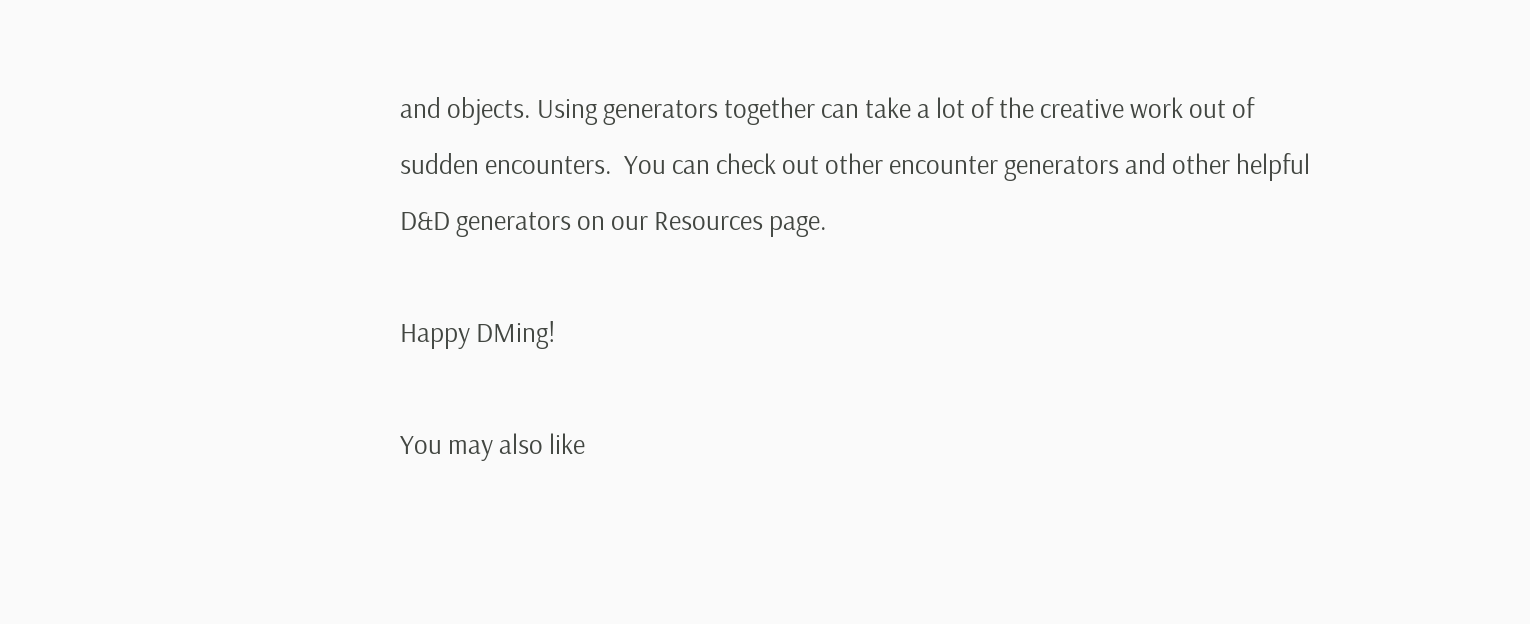and objects. Using generators together can take a lot of the creative work out of sudden encounters.  You can check out other encounter generators and other helpful D&D generators on our Resources page.

Happy DMing!

You may also like